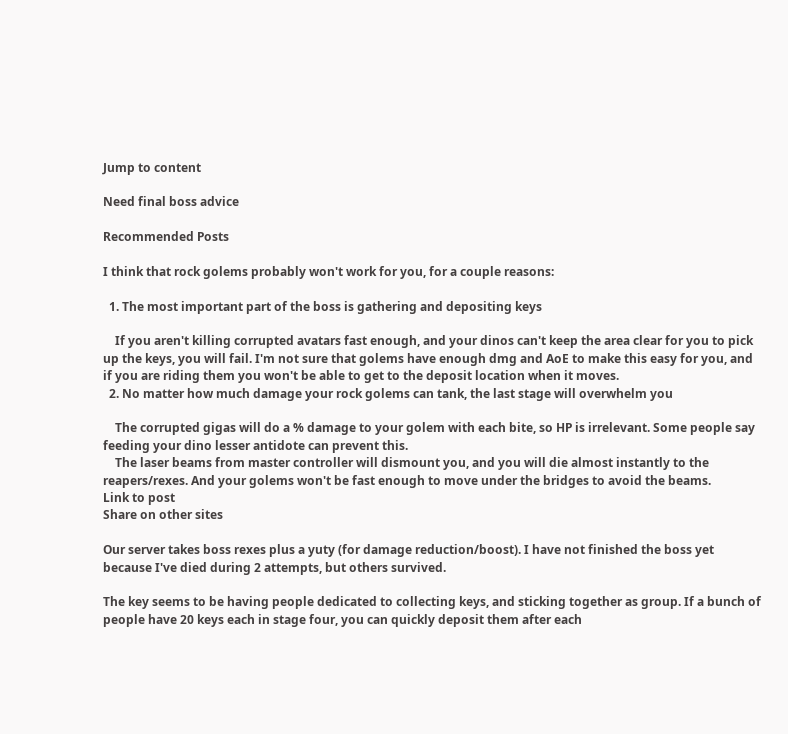Jump to content

Need final boss advice

Recommended Posts

I think that rock golems probably won't work for you, for a couple reasons:

  1. The most important part of the boss is gathering and depositing keys

    If you aren't killing corrupted avatars fast enough, and your dinos can't keep the area clear for you to pick up the keys, you will fail. I'm not sure that golems have enough dmg and AoE to make this easy for you, and if you are riding them you won't be able to get to the deposit location when it moves.
  2. No matter how much damage your rock golems can tank, the last stage will overwhelm you

    The corrupted gigas will do a % damage to your golem with each bite, so HP is irrelevant. Some people say feeding your dino lesser antidote can prevent this.
    The laser beams from master controller will dismount you, and you will die almost instantly to the reapers/rexes. And your golems won't be fast enough to move under the bridges to avoid the beams.
Link to post
Share on other sites

Our server takes boss rexes plus a yuty (for damage reduction/boost). I have not finished the boss yet because I've died during 2 attempts, but others survived.

The key seems to be having people dedicated to collecting keys, and sticking together as group. If a bunch of people have 20 keys each in stage four, you can quickly deposit them after each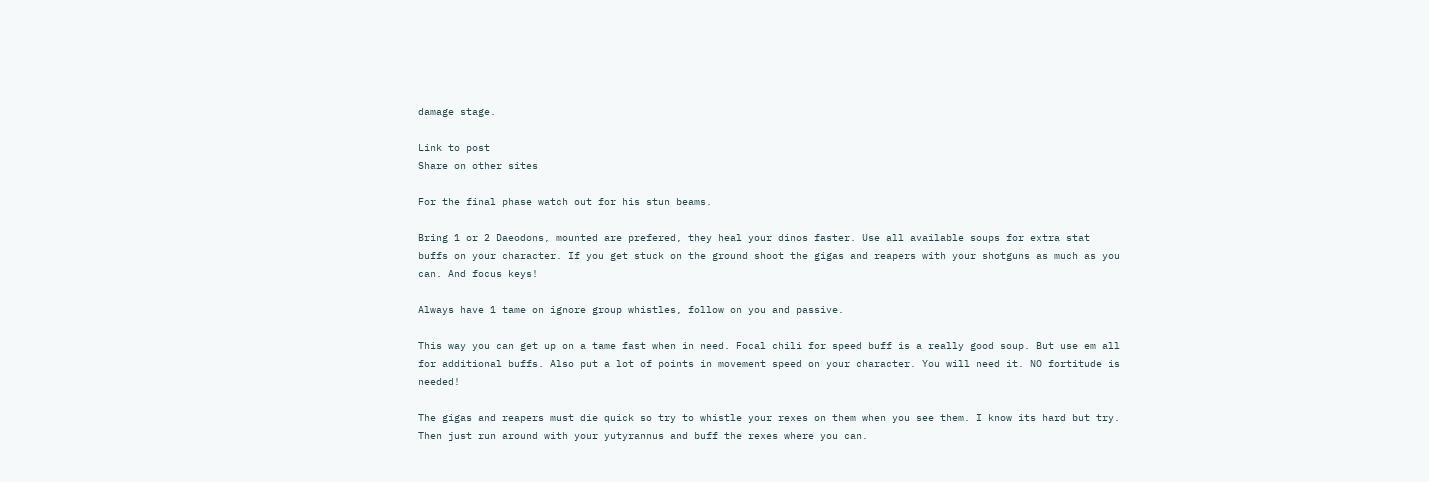damage stage.

Link to post
Share on other sites

For the final phase watch out for his stun beams.

Bring 1 or 2 Daeodons, mounted are prefered, they heal your dinos faster. Use all available soups for extra stat buffs on your character. If you get stuck on the ground shoot the gigas and reapers with your shotguns as much as you can. And focus keys!

Always have 1 tame on ignore group whistles, follow on you and passive.

This way you can get up on a tame fast when in need. Focal chili for speed buff is a really good soup. But use em all for additional buffs. Also put a lot of points in movement speed on your character. You will need it. NO fortitude is needed!

The gigas and reapers must die quick so try to whistle your rexes on them when you see them. I know its hard but try. Then just run around with your yutyrannus and buff the rexes where you can.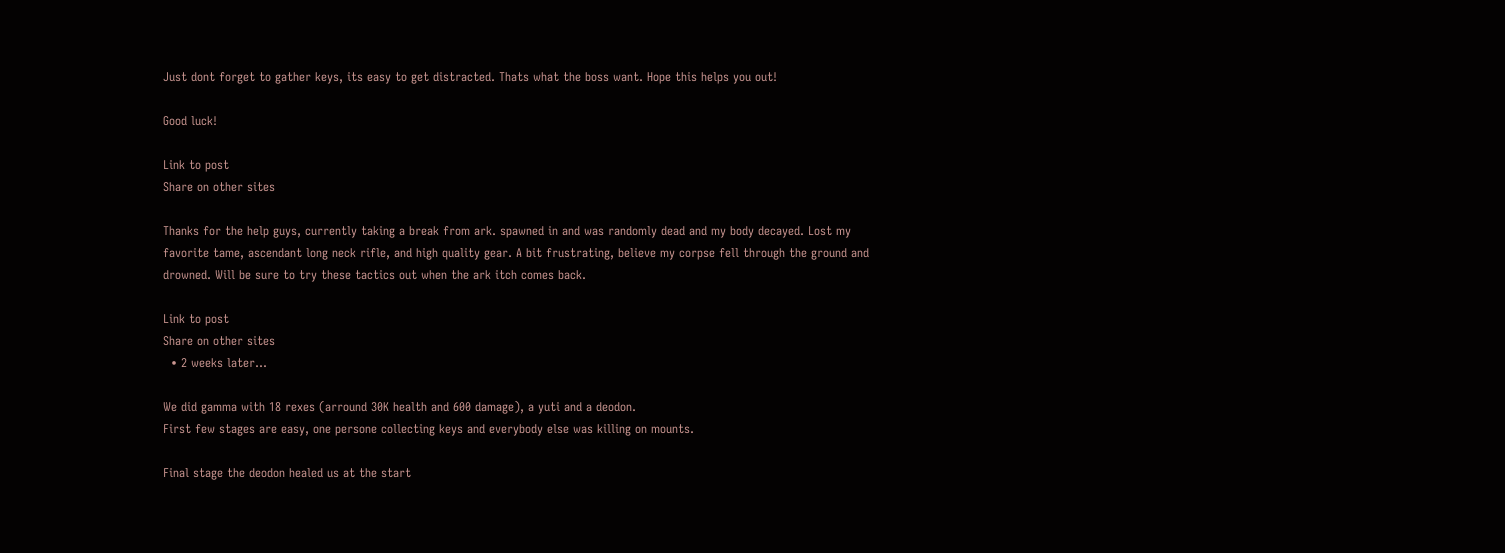Just dont forget to gather keys, its easy to get distracted. Thats what the boss want. Hope this helps you out!

Good luck!

Link to post
Share on other sites

Thanks for the help guys, currently taking a break from ark. spawned in and was randomly dead and my body decayed. Lost my favorite tame, ascendant long neck rifle, and high quality gear. A bit frustrating, believe my corpse fell through the ground and drowned. Will be sure to try these tactics out when the ark itch comes back.

Link to post
Share on other sites
  • 2 weeks later...

We did gamma with 18 rexes (arround 30K health and 600 damage), a yuti and a deodon.
First few stages are easy, one persone collecting keys and everybody else was killing on mounts.

Final stage the deodon healed us at the start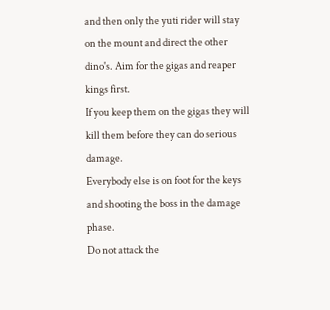and then only the yuti rider will stay on the mount and direct the other dino's. Aim for the gigas and reaper kings first.
If you keep them on the gigas they will kill them before they can do serious damage.
Everybody else is on foot for the keys and shooting the boss in the damage phase.
Do not attack the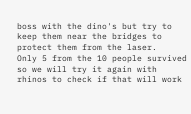boss with the dino's but try to keep them near the bridges to protect them from the laser.
Only 5 from the 10 people survived so we will try it again with rhinos to check if that will work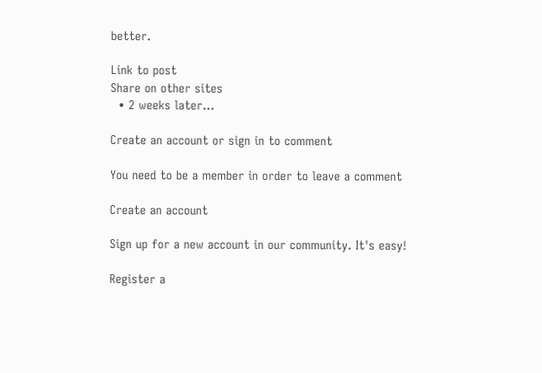better.

Link to post
Share on other sites
  • 2 weeks later...

Create an account or sign in to comment

You need to be a member in order to leave a comment

Create an account

Sign up for a new account in our community. It's easy!

Register a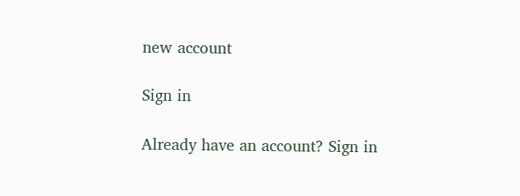new account

Sign in

Already have an account? Sign in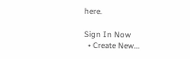here.

Sign In Now
  • Create New...